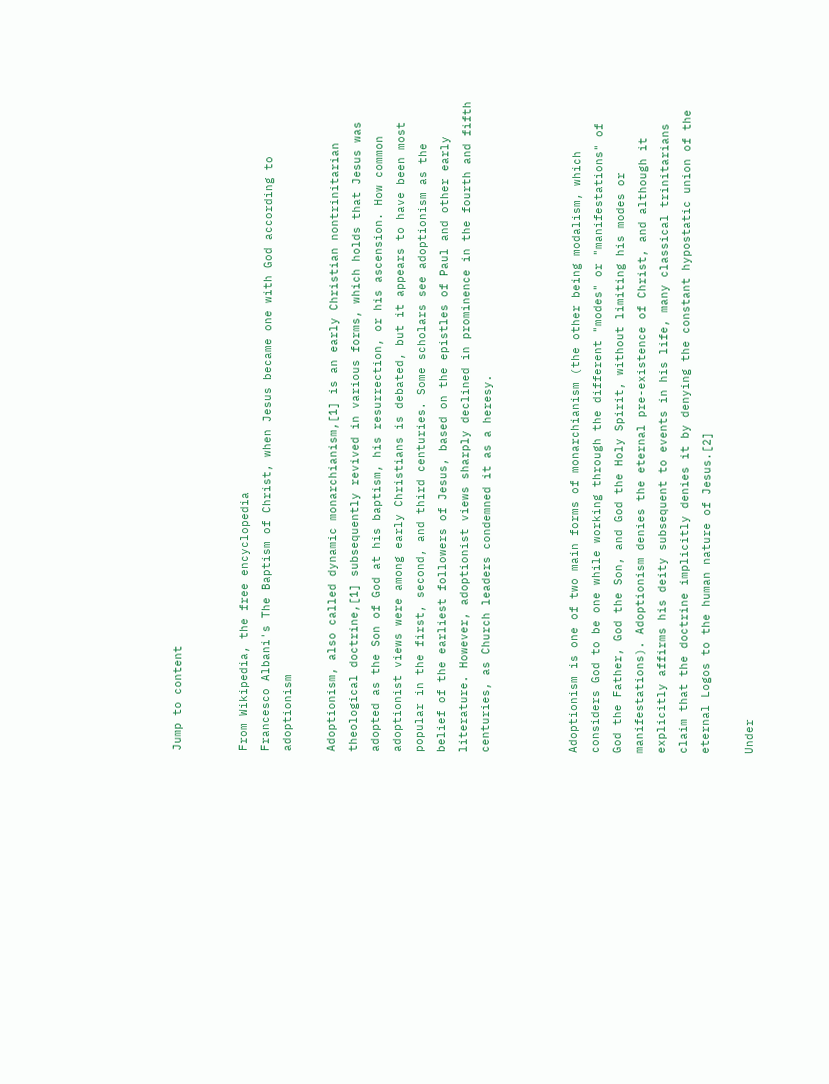Jump to content


From Wikipedia, the free encyclopedia
Francesco Albani's The Baptism of Christ, when Jesus became one with God according to adoptionism

Adoptionism, also called dynamic monarchianism,[1] is an early Christian nontrinitarian theological doctrine,[1] subsequently revived in various forms, which holds that Jesus was adopted as the Son of God at his baptism, his resurrection, or his ascension. How common adoptionist views were among early Christians is debated, but it appears to have been most popular in the first, second, and third centuries. Some scholars see adoptionism as the belief of the earliest followers of Jesus, based on the epistles of Paul and other early literature. However, adoptionist views sharply declined in prominence in the fourth and fifth centuries, as Church leaders condemned it as a heresy.



Adoptionism is one of two main forms of monarchianism (the other being modalism, which considers God to be one while working through the different "modes" or "manifestations" of God the Father, God the Son, and God the Holy Spirit, without limiting his modes or manifestations). Adoptionism denies the eternal pre-existence of Christ, and although it explicitly affirms his deity subsequent to events in his life, many classical trinitarians claim that the doctrine implicitly denies it by denying the constant hypostatic union of the eternal Logos to the human nature of Jesus.[2]

Under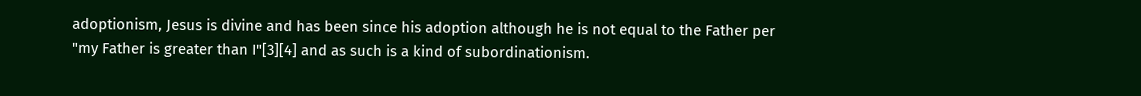adoptionism, Jesus is divine and has been since his adoption although he is not equal to the Father per "my Father is greater than I"[3][4] and as such is a kind of subordinationism.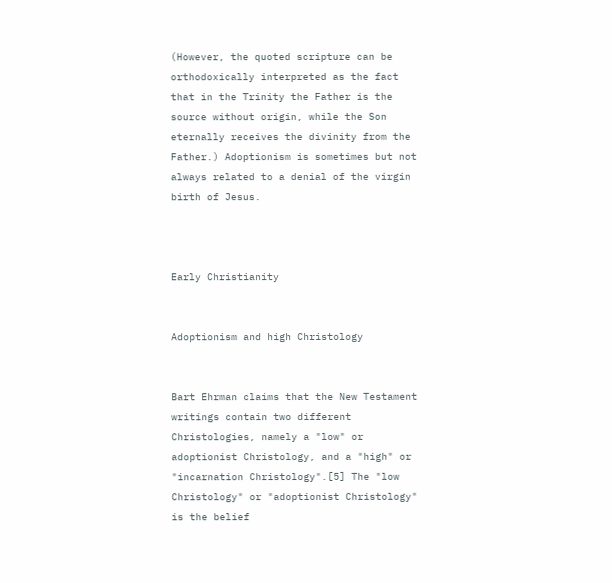(However, the quoted scripture can be orthodoxically interpreted as the fact that in the Trinity the Father is the source without origin, while the Son eternally receives the divinity from the Father.) Adoptionism is sometimes but not always related to a denial of the virgin birth of Jesus.



Early Christianity


Adoptionism and high Christology


Bart Ehrman claims that the New Testament writings contain two different Christologies, namely a "low" or adoptionist Christology, and a "high" or "incarnation Christology".[5] The "low Christology" or "adoptionist Christology" is the belief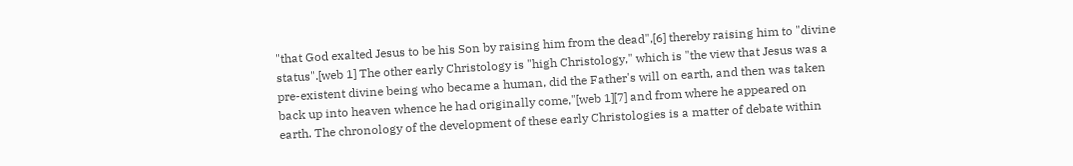"that God exalted Jesus to be his Son by raising him from the dead",[6] thereby raising him to "divine status".[web 1] The other early Christology is "high Christology," which is "the view that Jesus was a pre-existent divine being who became a human, did the Father's will on earth, and then was taken back up into heaven whence he had originally come,"[web 1][7] and from where he appeared on earth. The chronology of the development of these early Christologies is a matter of debate within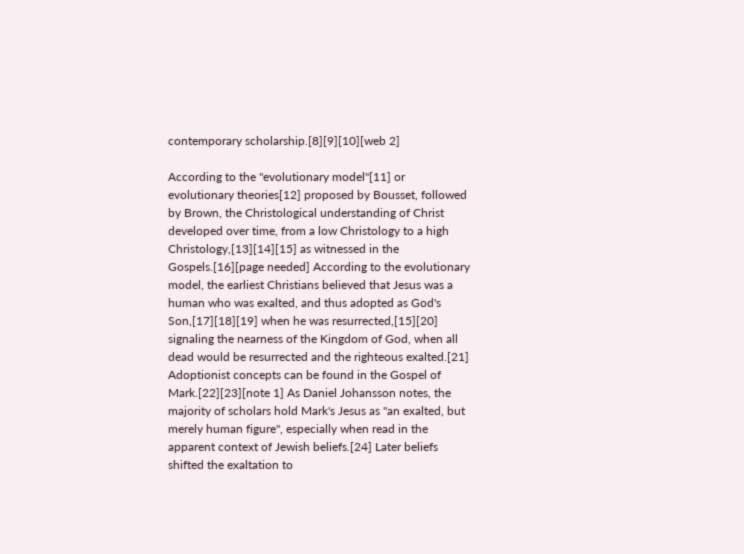contemporary scholarship.[8][9][10][web 2]

According to the "evolutionary model"[11] or evolutionary theories[12] proposed by Bousset, followed by Brown, the Christological understanding of Christ developed over time, from a low Christology to a high Christology,[13][14][15] as witnessed in the Gospels.[16][page needed] According to the evolutionary model, the earliest Christians believed that Jesus was a human who was exalted, and thus adopted as God's Son,[17][18][19] when he was resurrected,[15][20] signaling the nearness of the Kingdom of God, when all dead would be resurrected and the righteous exalted.[21] Adoptionist concepts can be found in the Gospel of Mark.[22][23][note 1] As Daniel Johansson notes, the majority of scholars hold Mark's Jesus as "an exalted, but merely human figure", especially when read in the apparent context of Jewish beliefs.[24] Later beliefs shifted the exaltation to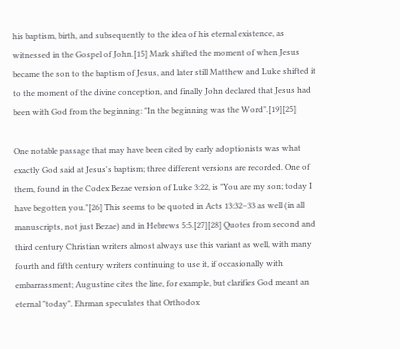his baptism, birth, and subsequently to the idea of his eternal existence, as witnessed in the Gospel of John.[15] Mark shifted the moment of when Jesus became the son to the baptism of Jesus, and later still Matthew and Luke shifted it to the moment of the divine conception, and finally John declared that Jesus had been with God from the beginning: "In the beginning was the Word".[19][25]

One notable passage that may have been cited by early adoptionists was what exactly God said at Jesus's baptism; three different versions are recorded. One of them, found in the Codex Bezae version of Luke 3:22, is "You are my son; today I have begotten you."[26] This seems to be quoted in Acts 13:32–33 as well (in all manuscripts, not just Bezae) and in Hebrews 5:5.[27][28] Quotes from second and third century Christian writers almost always use this variant as well, with many fourth and fifth century writers continuing to use it, if occasionally with embarrassment; Augustine cites the line, for example, but clarifies God meant an eternal "today". Ehrman speculates that Orthodox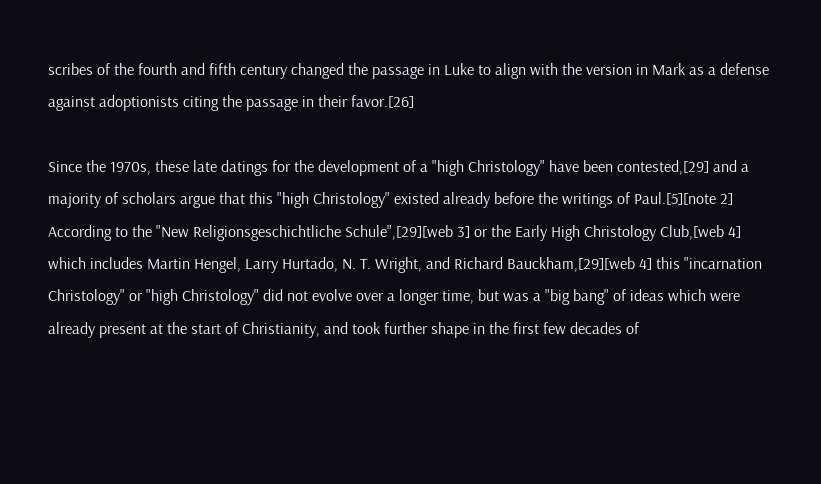scribes of the fourth and fifth century changed the passage in Luke to align with the version in Mark as a defense against adoptionists citing the passage in their favor.[26]

Since the 1970s, these late datings for the development of a "high Christology" have been contested,[29] and a majority of scholars argue that this "high Christology" existed already before the writings of Paul.[5][note 2] According to the "New Religionsgeschichtliche Schule",[29][web 3] or the Early High Christology Club,[web 4] which includes Martin Hengel, Larry Hurtado, N. T. Wright, and Richard Bauckham,[29][web 4] this "incarnation Christology" or "high Christology" did not evolve over a longer time, but was a "big bang" of ideas which were already present at the start of Christianity, and took further shape in the first few decades of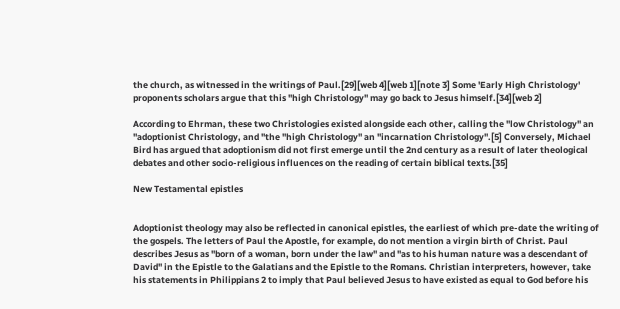the church, as witnessed in the writings of Paul.[29][web 4][web 1][note 3] Some 'Early High Christology' proponents scholars argue that this "high Christology" may go back to Jesus himself.[34][web 2]

According to Ehrman, these two Christologies existed alongside each other, calling the "low Christology" an "adoptionist Christology, and "the "high Christology" an "incarnation Christology".[5] Conversely, Michael Bird has argued that adoptionism did not first emerge until the 2nd century as a result of later theological debates and other socio-religious influences on the reading of certain biblical texts.[35]

New Testamental epistles


Adoptionist theology may also be reflected in canonical epistles, the earliest of which pre-date the writing of the gospels. The letters of Paul the Apostle, for example, do not mention a virgin birth of Christ. Paul describes Jesus as "born of a woman, born under the law" and "as to his human nature was a descendant of David" in the Epistle to the Galatians and the Epistle to the Romans. Christian interpreters, however, take his statements in Philippians 2 to imply that Paul believed Jesus to have existed as equal to God before his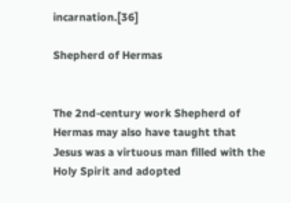incarnation.[36]

Shepherd of Hermas


The 2nd-century work Shepherd of Hermas may also have taught that Jesus was a virtuous man filled with the Holy Spirit and adopted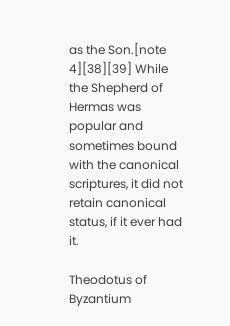as the Son.[note 4][38][39] While the Shepherd of Hermas was popular and sometimes bound with the canonical scriptures, it did not retain canonical status, if it ever had it.

Theodotus of Byzantium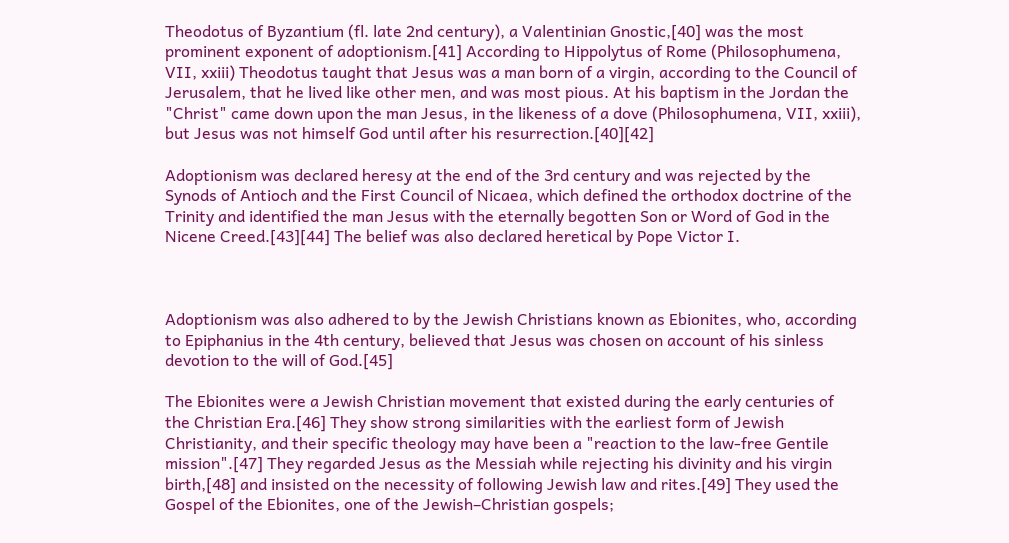Theodotus of Byzantium (fl. late 2nd century), a Valentinian Gnostic,[40] was the most prominent exponent of adoptionism.[41] According to Hippolytus of Rome (Philosophumena, VII, xxiii) Theodotus taught that Jesus was a man born of a virgin, according to the Council of Jerusalem, that he lived like other men, and was most pious. At his baptism in the Jordan the "Christ" came down upon the man Jesus, in the likeness of a dove (Philosophumena, VII, xxiii), but Jesus was not himself God until after his resurrection.[40][42]

Adoptionism was declared heresy at the end of the 3rd century and was rejected by the Synods of Antioch and the First Council of Nicaea, which defined the orthodox doctrine of the Trinity and identified the man Jesus with the eternally begotten Son or Word of God in the Nicene Creed.[43][44] The belief was also declared heretical by Pope Victor I.



Adoptionism was also adhered to by the Jewish Christians known as Ebionites, who, according to Epiphanius in the 4th century, believed that Jesus was chosen on account of his sinless devotion to the will of God.[45]

The Ebionites were a Jewish Christian movement that existed during the early centuries of the Christian Era.[46] They show strong similarities with the earliest form of Jewish Christianity, and their specific theology may have been a "reaction to the law-free Gentile mission".[47] They regarded Jesus as the Messiah while rejecting his divinity and his virgin birth,[48] and insisted on the necessity of following Jewish law and rites.[49] They used the Gospel of the Ebionites, one of the Jewish–Christian gospels;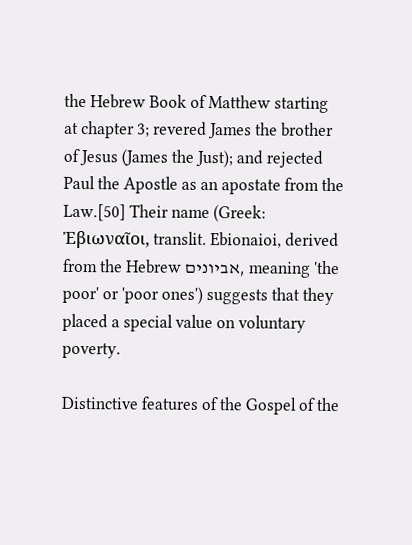the Hebrew Book of Matthew starting at chapter 3; revered James the brother of Jesus (James the Just); and rejected Paul the Apostle as an apostate from the Law.[50] Their name (Greek: Ἐβιωναῖοι, translit. Ebionaioi, derived from the Hebrew אביונים, meaning 'the poor' or 'poor ones') suggests that they placed a special value on voluntary poverty.

Distinctive features of the Gospel of the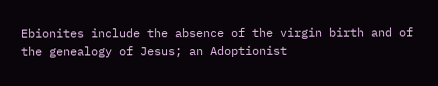Ebionites include the absence of the virgin birth and of the genealogy of Jesus; an Adoptionist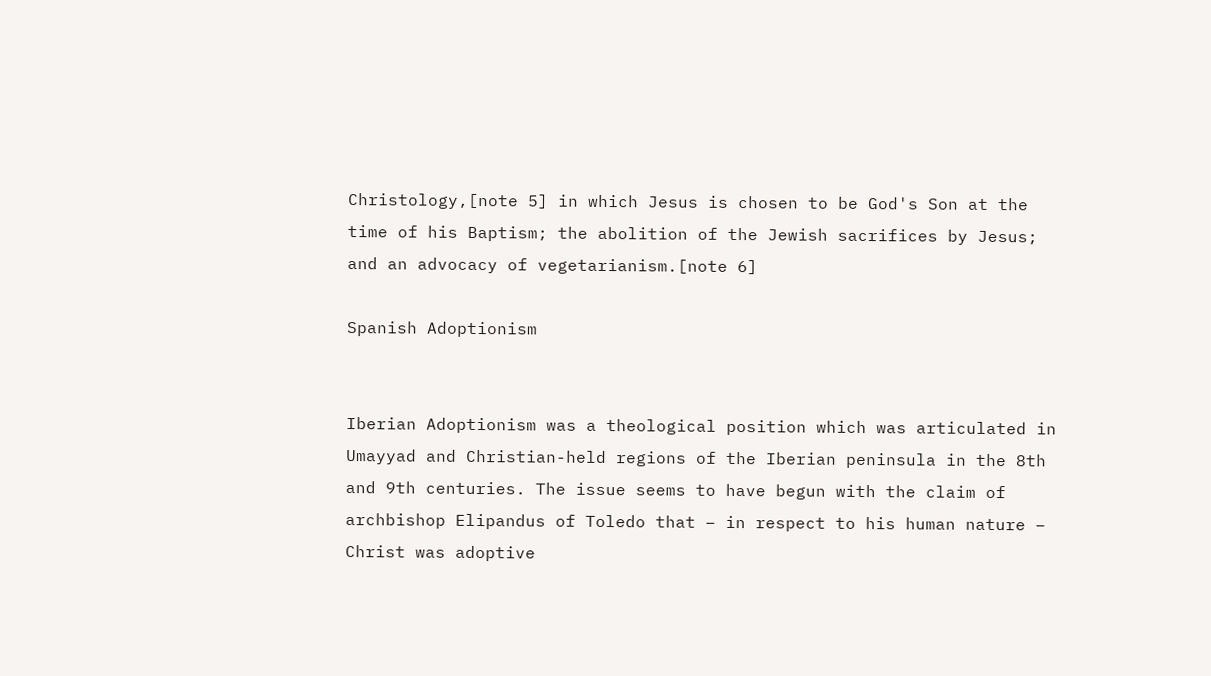Christology,[note 5] in which Jesus is chosen to be God's Son at the time of his Baptism; the abolition of the Jewish sacrifices by Jesus; and an advocacy of vegetarianism.[note 6]

Spanish Adoptionism


Iberian Adoptionism was a theological position which was articulated in Umayyad and Christian-held regions of the Iberian peninsula in the 8th and 9th centuries. The issue seems to have begun with the claim of archbishop Elipandus of Toledo that – in respect to his human nature – Christ was adoptive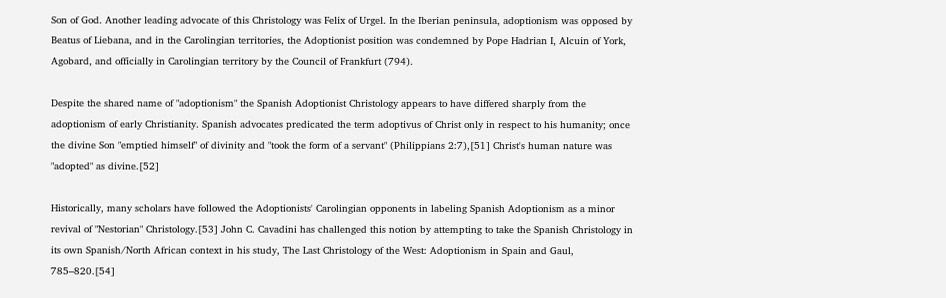Son of God. Another leading advocate of this Christology was Felix of Urgel. In the Iberian peninsula, adoptionism was opposed by Beatus of Liebana, and in the Carolingian territories, the Adoptionist position was condemned by Pope Hadrian I, Alcuin of York, Agobard, and officially in Carolingian territory by the Council of Frankfurt (794).

Despite the shared name of "adoptionism" the Spanish Adoptionist Christology appears to have differed sharply from the adoptionism of early Christianity. Spanish advocates predicated the term adoptivus of Christ only in respect to his humanity; once the divine Son "emptied himself" of divinity and "took the form of a servant" (Philippians 2:7),[51] Christ's human nature was "adopted" as divine.[52]

Historically, many scholars have followed the Adoptionists' Carolingian opponents in labeling Spanish Adoptionism as a minor revival of "Nestorian" Christology.[53] John C. Cavadini has challenged this notion by attempting to take the Spanish Christology in its own Spanish/North African context in his study, The Last Christology of the West: Adoptionism in Spain and Gaul, 785–820.[54]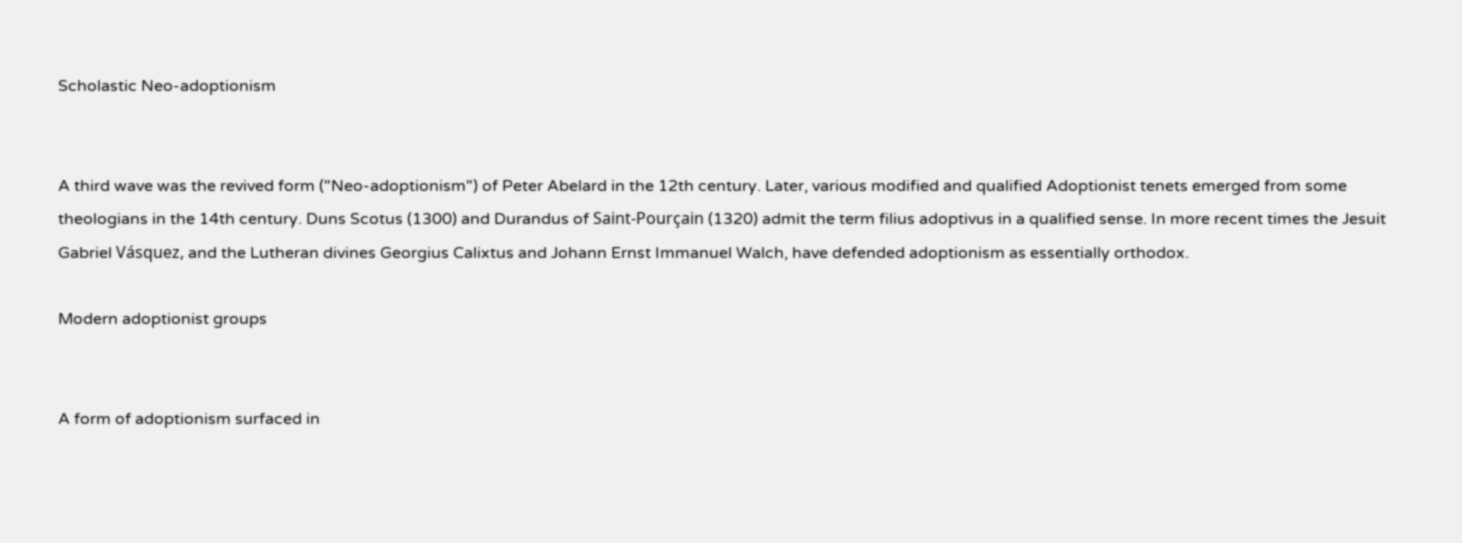Scholastic Neo-adoptionism


A third wave was the revived form ("Neo-adoptionism") of Peter Abelard in the 12th century. Later, various modified and qualified Adoptionist tenets emerged from some theologians in the 14th century. Duns Scotus (1300) and Durandus of Saint-Pourçain (1320) admit the term filius adoptivus in a qualified sense. In more recent times the Jesuit Gabriel Vásquez, and the Lutheran divines Georgius Calixtus and Johann Ernst Immanuel Walch, have defended adoptionism as essentially orthodox.

Modern adoptionist groups


A form of adoptionism surfaced in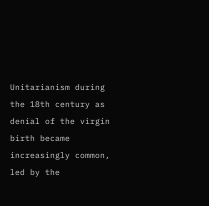Unitarianism during the 18th century as denial of the virgin birth became increasingly common, led by the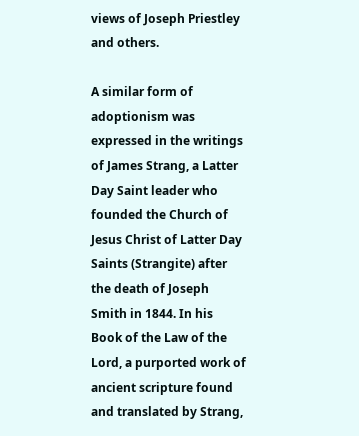views of Joseph Priestley and others.

A similar form of adoptionism was expressed in the writings of James Strang, a Latter Day Saint leader who founded the Church of Jesus Christ of Latter Day Saints (Strangite) after the death of Joseph Smith in 1844. In his Book of the Law of the Lord, a purported work of ancient scripture found and translated by Strang,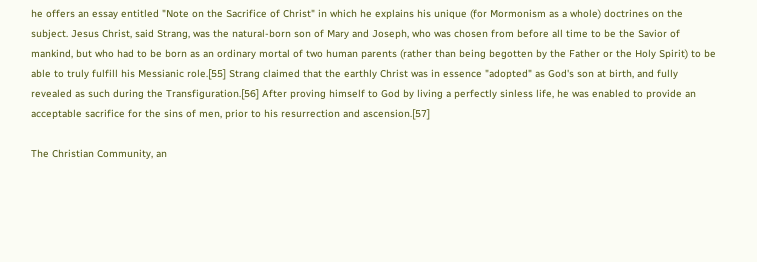he offers an essay entitled "Note on the Sacrifice of Christ" in which he explains his unique (for Mormonism as a whole) doctrines on the subject. Jesus Christ, said Strang, was the natural-born son of Mary and Joseph, who was chosen from before all time to be the Savior of mankind, but who had to be born as an ordinary mortal of two human parents (rather than being begotten by the Father or the Holy Spirit) to be able to truly fulfill his Messianic role.[55] Strang claimed that the earthly Christ was in essence "adopted" as God's son at birth, and fully revealed as such during the Transfiguration.[56] After proving himself to God by living a perfectly sinless life, he was enabled to provide an acceptable sacrifice for the sins of men, prior to his resurrection and ascension.[57]

The Christian Community, an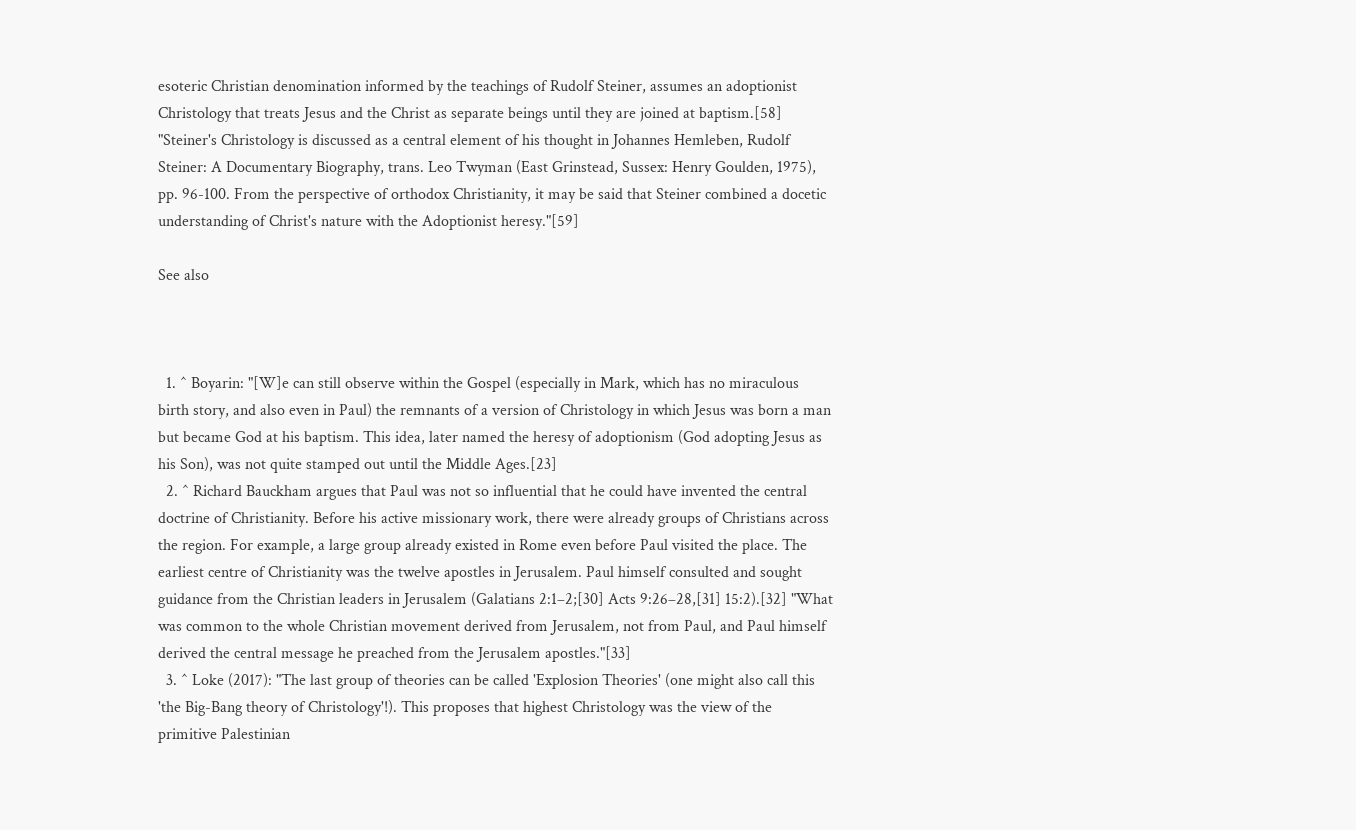esoteric Christian denomination informed by the teachings of Rudolf Steiner, assumes an adoptionist Christology that treats Jesus and the Christ as separate beings until they are joined at baptism.[58] "Steiner's Christology is discussed as a central element of his thought in Johannes Hemleben, Rudolf Steiner: A Documentary Biography, trans. Leo Twyman (East Grinstead, Sussex: Henry Goulden, 1975), pp. 96-100. From the perspective of orthodox Christianity, it may be said that Steiner combined a docetic understanding of Christ's nature with the Adoptionist heresy."[59]

See also



  1. ^ Boyarin: "[W]e can still observe within the Gospel (especially in Mark, which has no miraculous birth story, and also even in Paul) the remnants of a version of Christology in which Jesus was born a man but became God at his baptism. This idea, later named the heresy of adoptionism (God adopting Jesus as his Son), was not quite stamped out until the Middle Ages.[23]
  2. ^ Richard Bauckham argues that Paul was not so influential that he could have invented the central doctrine of Christianity. Before his active missionary work, there were already groups of Christians across the region. For example, a large group already existed in Rome even before Paul visited the place. The earliest centre of Christianity was the twelve apostles in Jerusalem. Paul himself consulted and sought guidance from the Christian leaders in Jerusalem (Galatians 2:1–2;[30] Acts 9:26–28,[31] 15:2).[32] "What was common to the whole Christian movement derived from Jerusalem, not from Paul, and Paul himself derived the central message he preached from the Jerusalem apostles."[33]
  3. ^ Loke (2017): "The last group of theories can be called 'Explosion Theories' (one might also call this 'the Big-Bang theory of Christology'!). This proposes that highest Christology was the view of the primitive Palestinian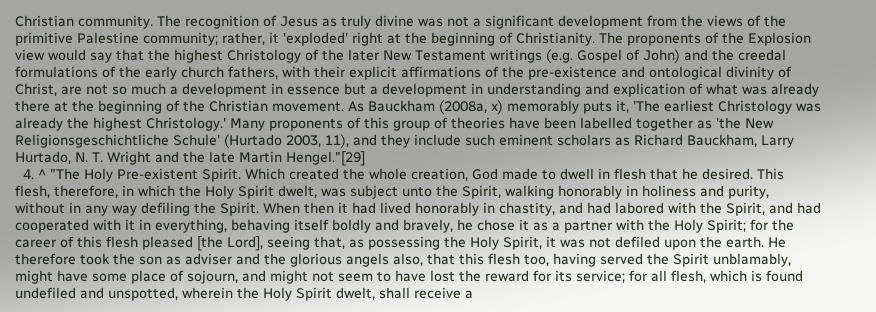Christian community. The recognition of Jesus as truly divine was not a significant development from the views of the primitive Palestine community; rather, it 'exploded' right at the beginning of Christianity. The proponents of the Explosion view would say that the highest Christology of the later New Testament writings (e.g. Gospel of John) and the creedal formulations of the early church fathers, with their explicit affirmations of the pre-existence and ontological divinity of Christ, are not so much a development in essence but a development in understanding and explication of what was already there at the beginning of the Christian movement. As Bauckham (2008a, x) memorably puts it, 'The earliest Christology was already the highest Christology.' Many proponents of this group of theories have been labelled together as 'the New Religionsgeschichtliche Schule' (Hurtado 2003, 11), and they include such eminent scholars as Richard Bauckham, Larry Hurtado, N. T. Wright and the late Martin Hengel."[29]
  4. ^ "The Holy Pre-existent Spirit. Which created the whole creation, God made to dwell in flesh that he desired. This flesh, therefore, in which the Holy Spirit dwelt, was subject unto the Spirit, walking honorably in holiness and purity, without in any way defiling the Spirit. When then it had lived honorably in chastity, and had labored with the Spirit, and had cooperated with it in everything, behaving itself boldly and bravely, he chose it as a partner with the Holy Spirit; for the career of this flesh pleased [the Lord], seeing that, as possessing the Holy Spirit, it was not defiled upon the earth. He therefore took the son as adviser and the glorious angels also, that this flesh too, having served the Spirit unblamably, might have some place of sojourn, and might not seem to have lost the reward for its service; for all flesh, which is found undefiled and unspotted, wherein the Holy Spirit dwelt, shall receive a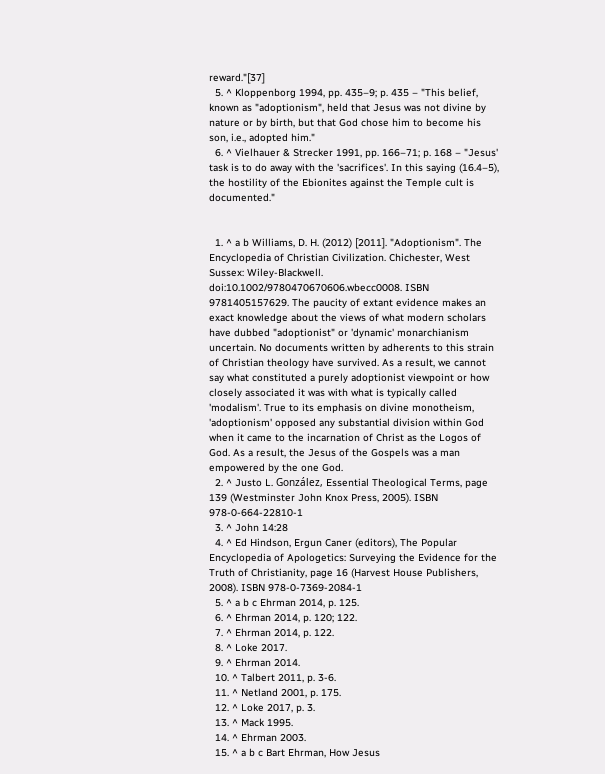reward."[37]
  5. ^ Kloppenborg 1994, pp. 435–9; p. 435 – "This belief, known as "adoptionism", held that Jesus was not divine by nature or by birth, but that God chose him to become his son, i.e., adopted him."
  6. ^ Vielhauer & Strecker 1991, pp. 166–71; p. 168 – "Jesus' task is to do away with the 'sacrifices'. In this saying (16.4–5), the hostility of the Ebionites against the Temple cult is documented."


  1. ^ a b Williams, D. H. (2012) [2011]. "Adoptionism". The Encyclopedia of Christian Civilization. Chichester, West Sussex: Wiley-Blackwell. doi:10.1002/9780470670606.wbecc0008. ISBN 9781405157629. The paucity of extant evidence makes an exact knowledge about the views of what modern scholars have dubbed "adoptionist" or 'dynamic' monarchianism uncertain. No documents written by adherents to this strain of Christian theology have survived. As a result, we cannot say what constituted a purely adoptionist viewpoint or how closely associated it was with what is typically called 'modalism'. True to its emphasis on divine monotheism, 'adoptionism' opposed any substantial division within God when it came to the incarnation of Christ as the Logos of God. As a result, the Jesus of the Gospels was a man empowered by the one God.
  2. ^ Justo L. González, Essential Theological Terms, page 139 (Westminster John Knox Press, 2005). ISBN 978-0-664-22810-1
  3. ^ John 14:28
  4. ^ Ed Hindson, Ergun Caner (editors), The Popular Encyclopedia of Apologetics: Surveying the Evidence for the Truth of Christianity, page 16 (Harvest House Publishers, 2008). ISBN 978-0-7369-2084-1
  5. ^ a b c Ehrman 2014, p. 125.
  6. ^ Ehrman 2014, p. 120; 122.
  7. ^ Ehrman 2014, p. 122.
  8. ^ Loke 2017.
  9. ^ Ehrman 2014.
  10. ^ Talbert 2011, p. 3-6.
  11. ^ Netland 2001, p. 175.
  12. ^ Loke 2017, p. 3.
  13. ^ Mack 1995.
  14. ^ Ehrman 2003.
  15. ^ a b c Bart Ehrman, How Jesus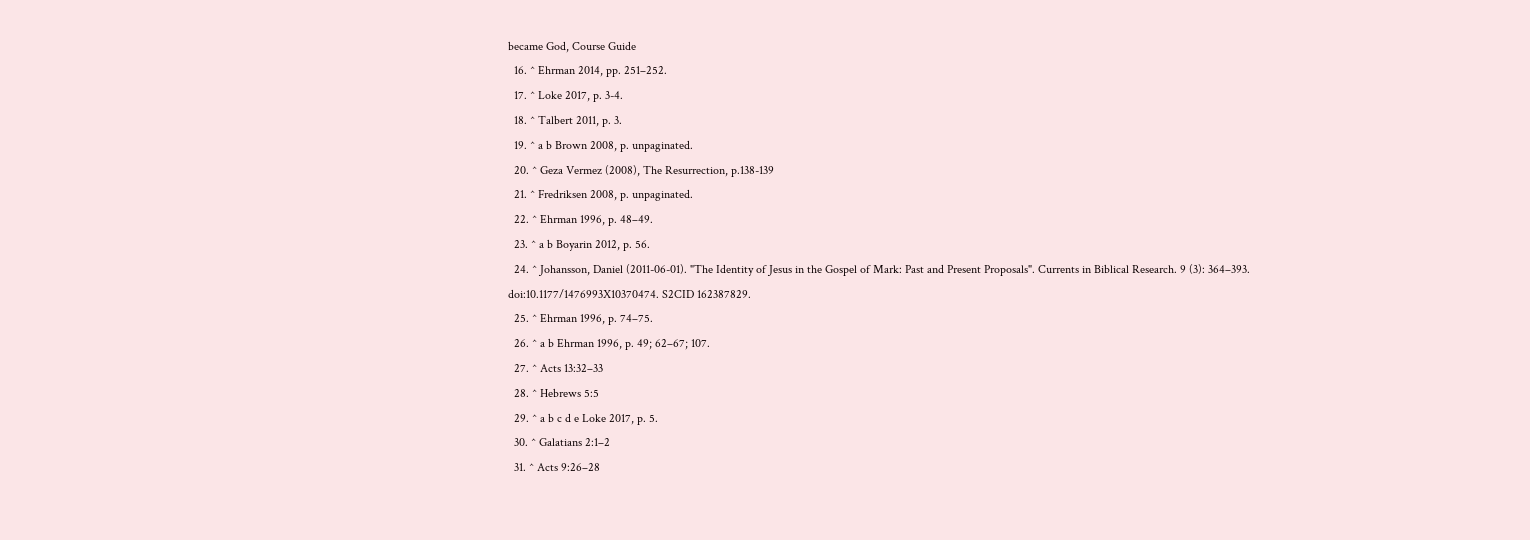became God, Course Guide
  16. ^ Ehrman 2014, pp. 251–252.
  17. ^ Loke 2017, p. 3-4.
  18. ^ Talbert 2011, p. 3.
  19. ^ a b Brown 2008, p. unpaginated.
  20. ^ Geza Vermez (2008), The Resurrection, p.138-139
  21. ^ Fredriksen 2008, p. unpaginated.
  22. ^ Ehrman 1996, p. 48–49.
  23. ^ a b Boyarin 2012, p. 56.
  24. ^ Johansson, Daniel (2011-06-01). "The Identity of Jesus in the Gospel of Mark: Past and Present Proposals". Currents in Biblical Research. 9 (3): 364–393. doi:10.1177/1476993X10370474. S2CID 162387829.
  25. ^ Ehrman 1996, p. 74–75.
  26. ^ a b Ehrman 1996, p. 49; 62–67; 107.
  27. ^ Acts 13:32–33
  28. ^ Hebrews 5:5
  29. ^ a b c d e Loke 2017, p. 5.
  30. ^ Galatians 2:1–2
  31. ^ Acts 9:26–28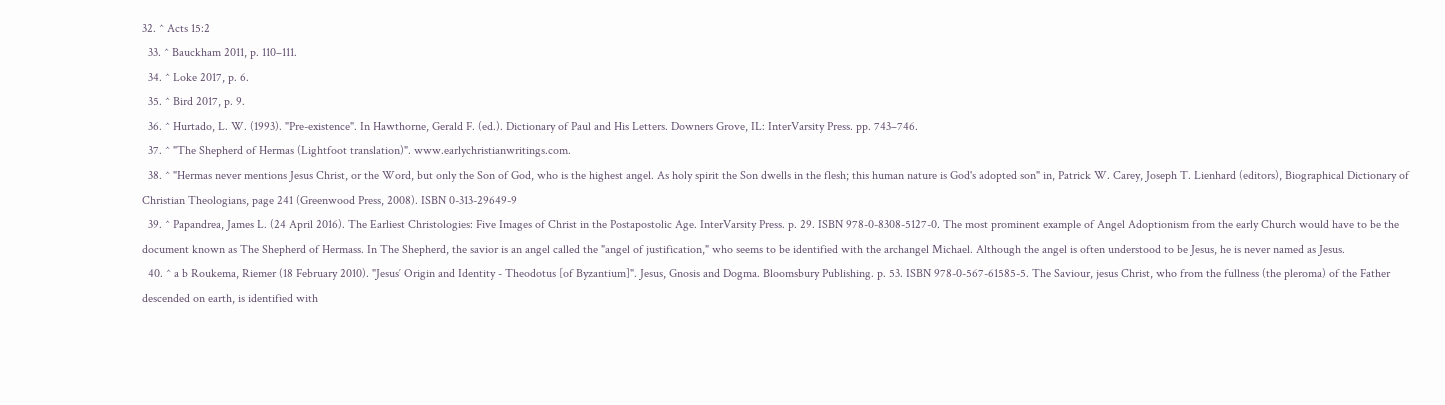32. ^ Acts 15:2
  33. ^ Bauckham 2011, p. 110–111.
  34. ^ Loke 2017, p. 6.
  35. ^ Bird 2017, p. 9.
  36. ^ Hurtado, L. W. (1993). "Pre-existence". In Hawthorne, Gerald F. (ed.). Dictionary of Paul and His Letters. Downers Grove, IL: InterVarsity Press. pp. 743–746.
  37. ^ "The Shepherd of Hermas (Lightfoot translation)". www.earlychristianwritings.com.
  38. ^ "Hermas never mentions Jesus Christ, or the Word, but only the Son of God, who is the highest angel. As holy spirit the Son dwells in the flesh; this human nature is God's adopted son" in, Patrick W. Carey, Joseph T. Lienhard (editors), Biographical Dictionary of Christian Theologians, page 241 (Greenwood Press, 2008). ISBN 0-313-29649-9
  39. ^ Papandrea, James L. (24 April 2016). The Earliest Christologies: Five Images of Christ in the Postapostolic Age. InterVarsity Press. p. 29. ISBN 978-0-8308-5127-0. The most prominent example of Angel Adoptionism from the early Church would have to be the document known as The Shepherd of Hermass. In The Shepherd, the savior is an angel called the "angel of justification," who seems to be identified with the archangel Michael. Although the angel is often understood to be Jesus, he is never named as Jesus.
  40. ^ a b Roukema, Riemer (18 February 2010). "Jesus′ Origin and Identity - Theodotus [of Byzantium]". Jesus, Gnosis and Dogma. Bloomsbury Publishing. p. 53. ISBN 978-0-567-61585-5. The Saviour, jesus Christ, who from the fullness (the pleroma) of the Father descended on earth, is identified with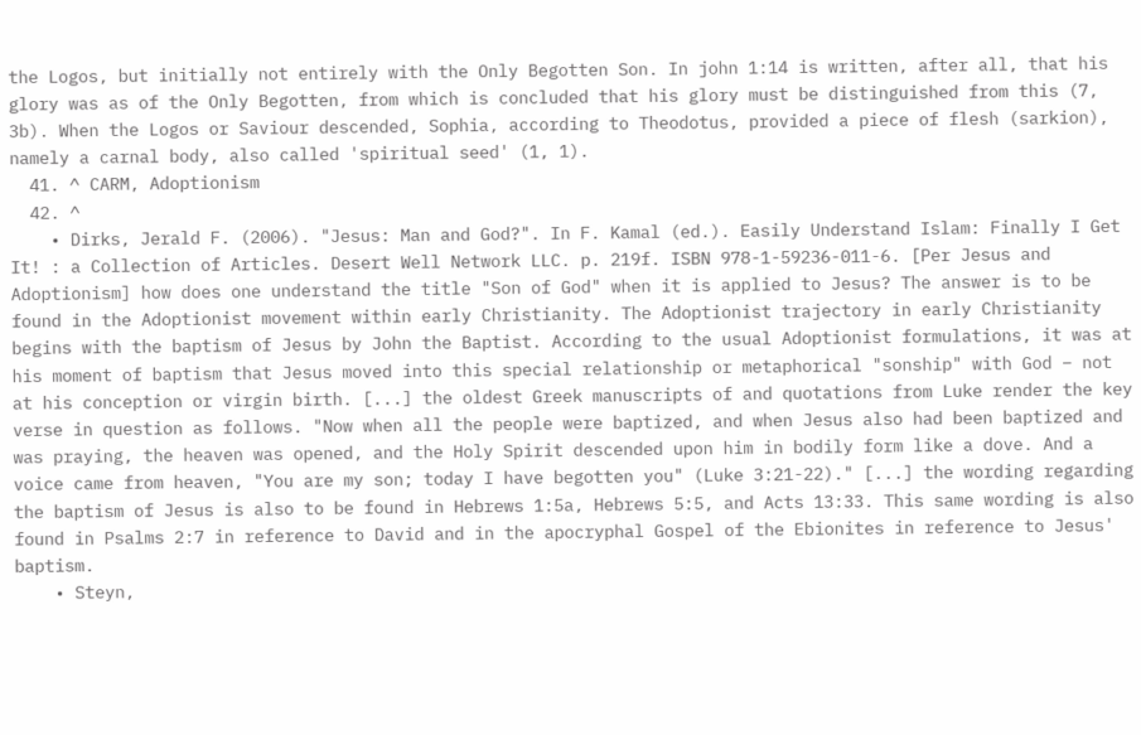the Logos, but initially not entirely with the Only Begotten Son. In john 1:14 is written, after all, that his glory was as of the Only Begotten, from which is concluded that his glory must be distinguished from this (7, 3b). When the Logos or Saviour descended, Sophia, according to Theodotus, provided a piece of flesh (sarkion), namely a carnal body, also called 'spiritual seed' (1, 1).
  41. ^ CARM, Adoptionism
  42. ^
    • Dirks, Jerald F. (2006). "Jesus: Man and God?". In F. Kamal (ed.). Easily Understand Islam: Finally I Get It! : a Collection of Articles. Desert Well Network LLC. p. 219f. ISBN 978-1-59236-011-6. [Per Jesus and Adoptionism] how does one understand the title "Son of God" when it is applied to Jesus? The answer is to be found in the Adoptionist movement within early Christianity. The Adoptionist trajectory in early Christianity begins with the baptism of Jesus by John the Baptist. According to the usual Adoptionist formulations, it was at his moment of baptism that Jesus moved into this special relationship or metaphorical "sonship" with God – not at his conception or virgin birth. [...] the oldest Greek manuscripts of and quotations from Luke render the key verse in question as follows. "Now when all the people were baptized, and when Jesus also had been baptized and was praying, the heaven was opened, and the Holy Spirit descended upon him in bodily form like a dove. And a voice came from heaven, "You are my son; today I have begotten you" (Luke 3:21-22)." [...] the wording regarding the baptism of Jesus is also to be found in Hebrews 1:5a, Hebrews 5:5, and Acts 13:33. This same wording is also found in Psalms 2:7 in reference to David and in the apocryphal Gospel of the Ebionites in reference to Jesus' baptism.
    • Steyn,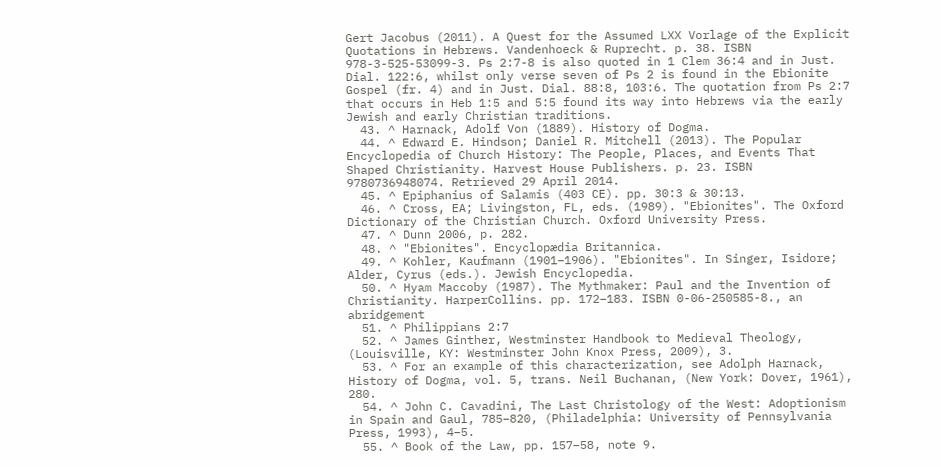Gert Jacobus (2011). A Quest for the Assumed LXX Vorlage of the Explicit Quotations in Hebrews. Vandenhoeck & Ruprecht. p. 38. ISBN 978-3-525-53099-3. Ps 2:7-8 is also quoted in 1 Clem 36:4 and in Just. Dial. 122:6, whilst only verse seven of Ps 2 is found in the Ebionite Gospel (fr. 4) and in Just. Dial. 88:8, 103:6. The quotation from Ps 2:7 that occurs in Heb 1:5 and 5:5 found its way into Hebrews via the early Jewish and early Christian traditions.
  43. ^ Harnack, Adolf Von (1889). History of Dogma.
  44. ^ Edward E. Hindson; Daniel R. Mitchell (2013). The Popular Encyclopedia of Church History: The People, Places, and Events That Shaped Christianity. Harvest House Publishers. p. 23. ISBN 9780736948074. Retrieved 29 April 2014.
  45. ^ Epiphanius of Salamis (403 CE). pp. 30:3 & 30:13.
  46. ^ Cross, EA; Livingston, FL, eds. (1989). "Ebionites". The Oxford Dictionary of the Christian Church. Oxford University Press.
  47. ^ Dunn 2006, p. 282.
  48. ^ "Ebionites". Encyclopædia Britannica.
  49. ^ Kohler, Kaufmann (1901–1906). "Ebionites". In Singer, Isidore; Alder, Cyrus (eds.). Jewish Encyclopedia.
  50. ^ Hyam Maccoby (1987). The Mythmaker: Paul and the Invention of Christianity. HarperCollins. pp. 172–183. ISBN 0-06-250585-8., an abridgement
  51. ^ Philippians 2:7
  52. ^ James Ginther, Westminster Handbook to Medieval Theology, (Louisville, KY: Westminster John Knox Press, 2009), 3.
  53. ^ For an example of this characterization, see Adolph Harnack, History of Dogma, vol. 5, trans. Neil Buchanan, (New York: Dover, 1961), 280.
  54. ^ John C. Cavadini, The Last Christology of the West: Adoptionism in Spain and Gaul, 785–820, (Philadelphia: University of Pennsylvania Press, 1993), 4–5.
  55. ^ Book of the Law, pp. 157–58, note 9.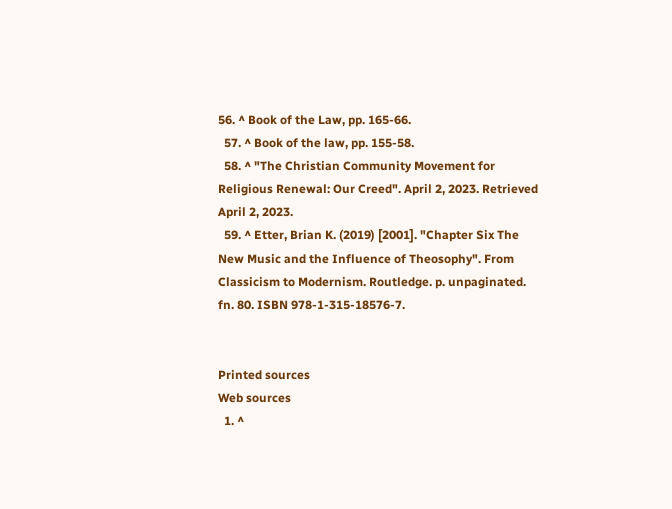56. ^ Book of the Law, pp. 165-66.
  57. ^ Book of the law, pp. 155-58.
  58. ^ "The Christian Community Movement for Religious Renewal: Our Creed". April 2, 2023. Retrieved April 2, 2023.
  59. ^ Etter, Brian K. (2019) [2001]. "Chapter Six The New Music and the Influence of Theosophy". From Classicism to Modernism. Routledge. p. unpaginated. fn. 80. ISBN 978-1-315-18576-7.


Printed sources
Web sources
  1. ^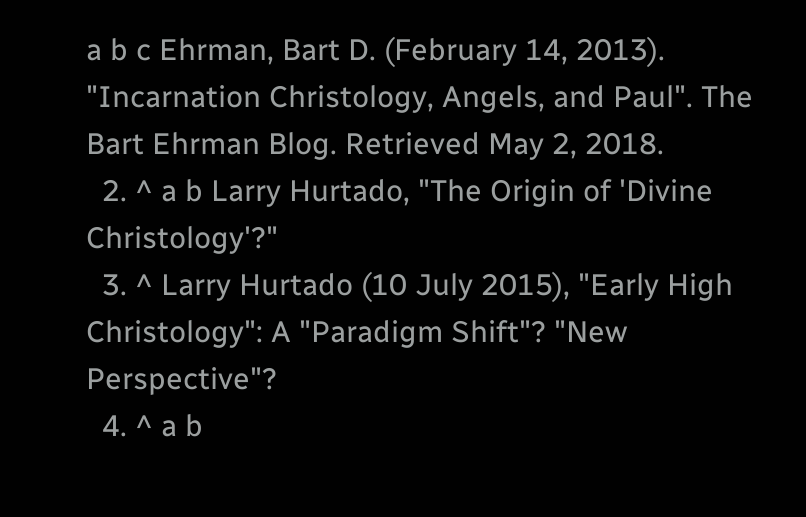a b c Ehrman, Bart D. (February 14, 2013). "Incarnation Christology, Angels, and Paul". The Bart Ehrman Blog. Retrieved May 2, 2018.
  2. ^ a b Larry Hurtado, "The Origin of 'Divine Christology'?"
  3. ^ Larry Hurtado (10 July 2015), "Early High Christology": A "Paradigm Shift"? "New Perspective"?
  4. ^ a b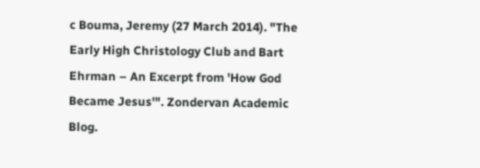c Bouma, Jeremy (27 March 2014). "The Early High Christology Club and Bart Ehrman – An Excerpt from 'How God Became Jesus'". Zondervan Academic Blog.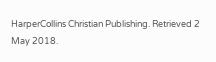HarperCollins Christian Publishing. Retrieved 2 May 2018.